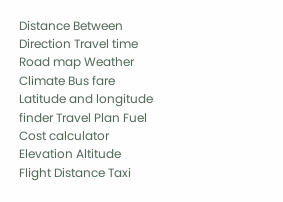Distance Between Direction Travel time Road map Weather Climate Bus fare Latitude and longitude finder Travel Plan Fuel Cost calculator Elevation Altitude Flight Distance Taxi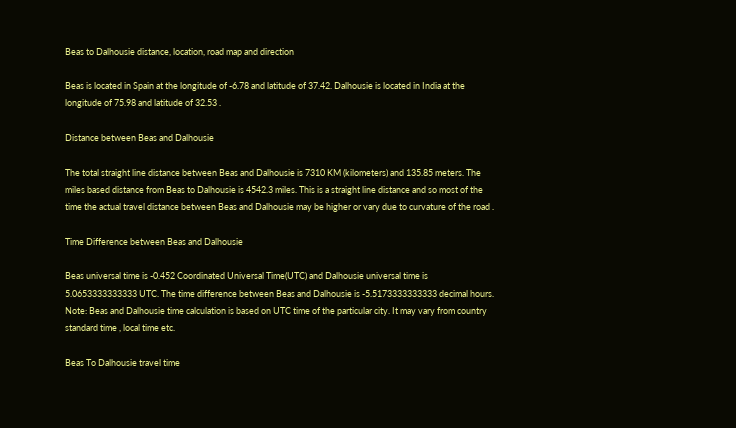Beas to Dalhousie distance, location, road map and direction

Beas is located in Spain at the longitude of -6.78 and latitude of 37.42. Dalhousie is located in India at the longitude of 75.98 and latitude of 32.53 .

Distance between Beas and Dalhousie

The total straight line distance between Beas and Dalhousie is 7310 KM (kilometers) and 135.85 meters. The miles based distance from Beas to Dalhousie is 4542.3 miles. This is a straight line distance and so most of the time the actual travel distance between Beas and Dalhousie may be higher or vary due to curvature of the road .

Time Difference between Beas and Dalhousie

Beas universal time is -0.452 Coordinated Universal Time(UTC) and Dalhousie universal time is 5.0653333333333 UTC. The time difference between Beas and Dalhousie is -5.5173333333333 decimal hours. Note: Beas and Dalhousie time calculation is based on UTC time of the particular city. It may vary from country standard time , local time etc.

Beas To Dalhousie travel time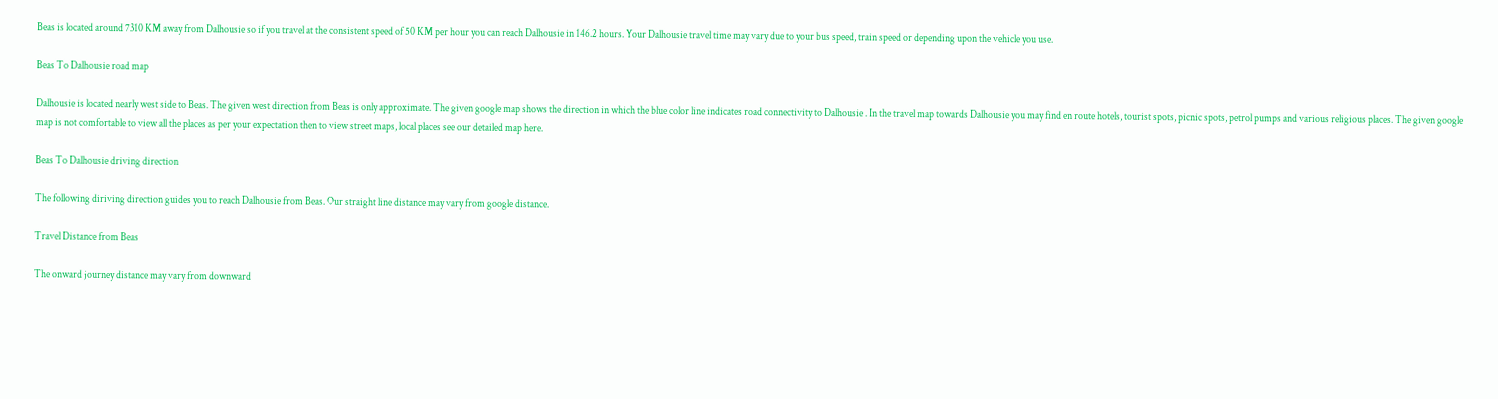Beas is located around 7310 KM away from Dalhousie so if you travel at the consistent speed of 50 KM per hour you can reach Dalhousie in 146.2 hours. Your Dalhousie travel time may vary due to your bus speed, train speed or depending upon the vehicle you use.

Beas To Dalhousie road map

Dalhousie is located nearly west side to Beas. The given west direction from Beas is only approximate. The given google map shows the direction in which the blue color line indicates road connectivity to Dalhousie . In the travel map towards Dalhousie you may find en route hotels, tourist spots, picnic spots, petrol pumps and various religious places. The given google map is not comfortable to view all the places as per your expectation then to view street maps, local places see our detailed map here.

Beas To Dalhousie driving direction

The following diriving direction guides you to reach Dalhousie from Beas. Our straight line distance may vary from google distance.

Travel Distance from Beas

The onward journey distance may vary from downward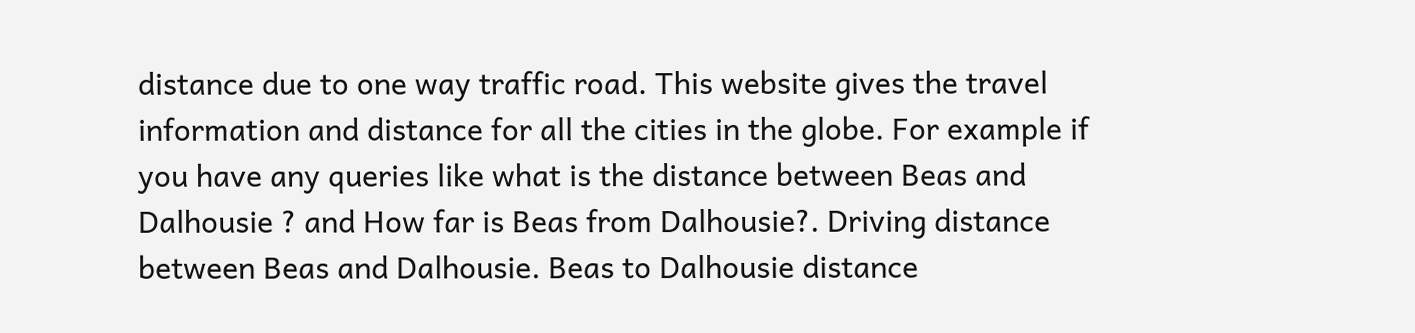distance due to one way traffic road. This website gives the travel information and distance for all the cities in the globe. For example if you have any queries like what is the distance between Beas and Dalhousie ? and How far is Beas from Dalhousie?. Driving distance between Beas and Dalhousie. Beas to Dalhousie distance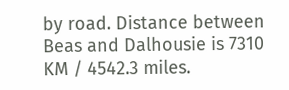by road. Distance between Beas and Dalhousie is 7310 KM / 4542.3 miles.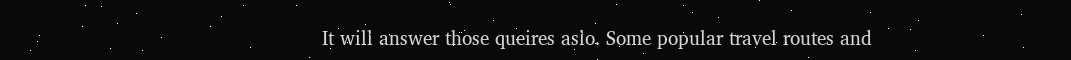It will answer those queires aslo. Some popular travel routes and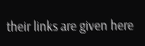their links are given here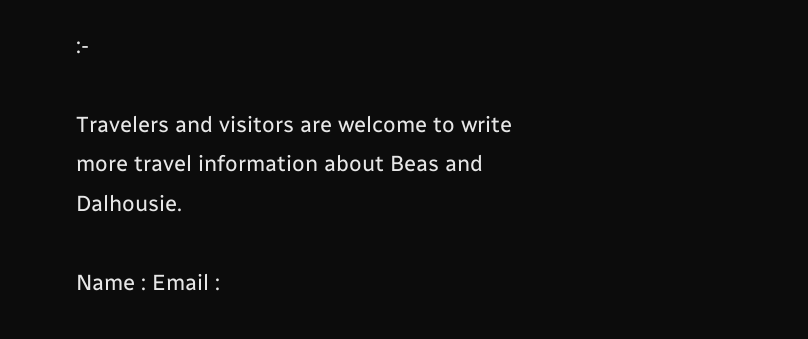:-

Travelers and visitors are welcome to write more travel information about Beas and Dalhousie.

Name : Email :